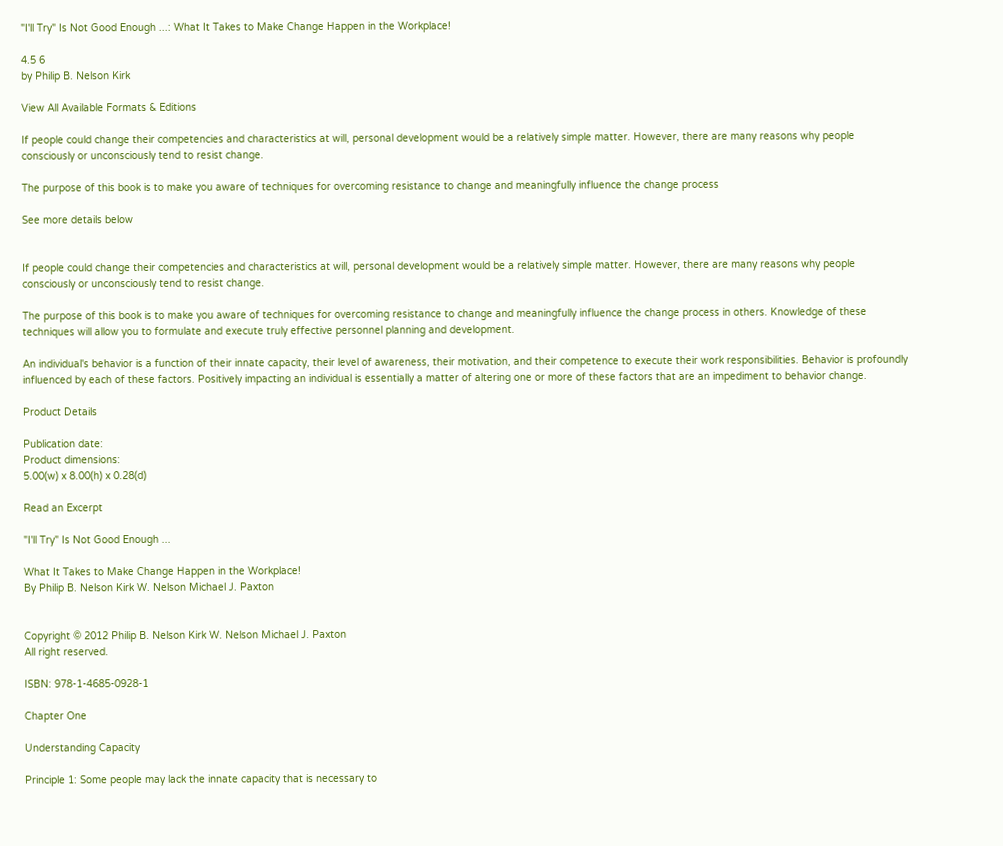"I'll Try" Is Not Good Enough ...: What It Takes to Make Change Happen in the Workplace!

4.5 6
by Philip B. Nelson Kirk

View All Available Formats & Editions

If people could change their competencies and characteristics at will, personal development would be a relatively simple matter. However, there are many reasons why people consciously or unconsciously tend to resist change.

The purpose of this book is to make you aware of techniques for overcoming resistance to change and meaningfully influence the change process

See more details below


If people could change their competencies and characteristics at will, personal development would be a relatively simple matter. However, there are many reasons why people consciously or unconsciously tend to resist change.

The purpose of this book is to make you aware of techniques for overcoming resistance to change and meaningfully influence the change process in others. Knowledge of these techniques will allow you to formulate and execute truly effective personnel planning and development.

An individual's behavior is a function of their innate capacity, their level of awareness, their motivation, and their competence to execute their work responsibilities. Behavior is profoundly influenced by each of these factors. Positively impacting an individual is essentially a matter of altering one or more of these factors that are an impediment to behavior change.

Product Details

Publication date:
Product dimensions:
5.00(w) x 8.00(h) x 0.28(d)

Read an Excerpt

"I'll Try" Is Not Good Enough ...

What It Takes to Make Change Happen in the Workplace!
By Philip B. Nelson Kirk W. Nelson Michael J. Paxton


Copyright © 2012 Philip B. Nelson Kirk W. Nelson Michael J. Paxton
All right reserved.

ISBN: 978-1-4685-0928-1

Chapter One

Understanding Capacity

Principle 1: Some people may lack the innate capacity that is necessary to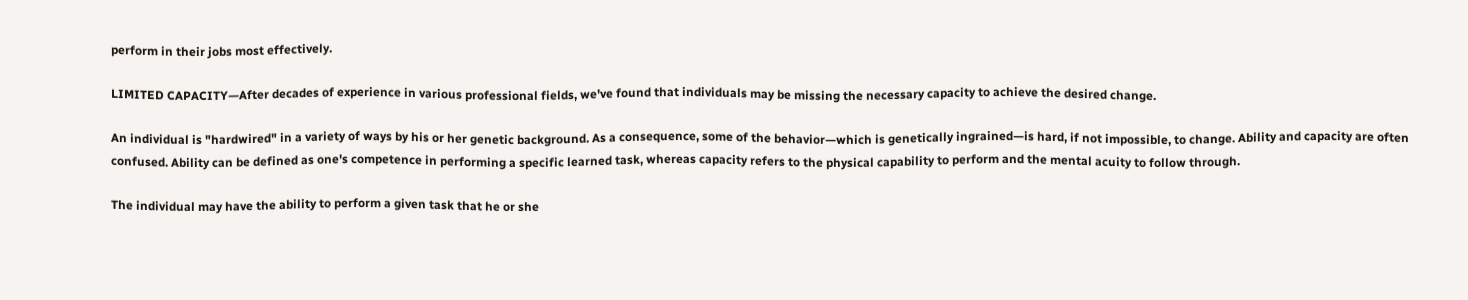perform in their jobs most effectively.

LIMITED CAPACITY—After decades of experience in various professional fields, we've found that individuals may be missing the necessary capacity to achieve the desired change.

An individual is "hardwired" in a variety of ways by his or her genetic background. As a consequence, some of the behavior—which is genetically ingrained—is hard, if not impossible, to change. Ability and capacity are often confused. Ability can be defined as one's competence in performing a specific learned task, whereas capacity refers to the physical capability to perform and the mental acuity to follow through.

The individual may have the ability to perform a given task that he or she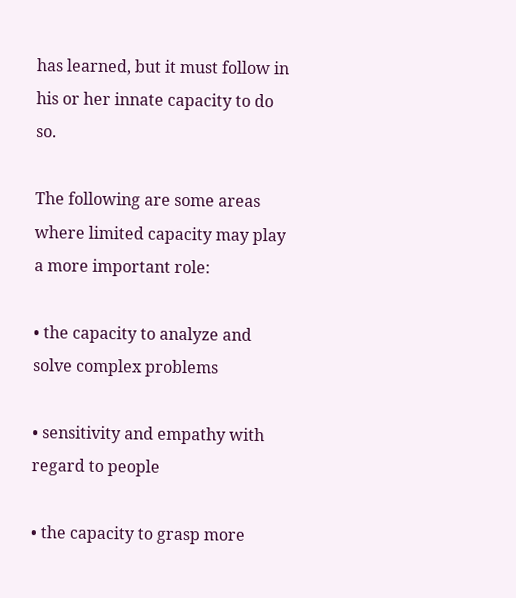has learned, but it must follow in his or her innate capacity to do so.

The following are some areas where limited capacity may play a more important role:

• the capacity to analyze and solve complex problems

• sensitivity and empathy with regard to people

• the capacity to grasp more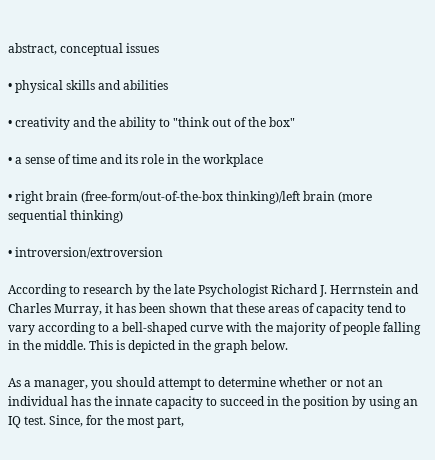abstract, conceptual issues

• physical skills and abilities

• creativity and the ability to "think out of the box"

• a sense of time and its role in the workplace

• right brain (free-form/out-of-the-box thinking)/left brain (more sequential thinking)

• introversion/extroversion

According to research by the late Psychologist Richard J. Herrnstein and Charles Murray, it has been shown that these areas of capacity tend to vary according to a bell-shaped curve with the majority of people falling in the middle. This is depicted in the graph below.

As a manager, you should attempt to determine whether or not an individual has the innate capacity to succeed in the position by using an IQ test. Since, for the most part,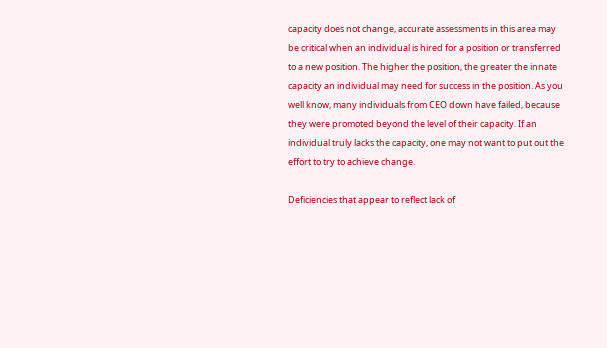capacity does not change, accurate assessments in this area may be critical when an individual is hired for a position or transferred to a new position. The higher the position, the greater the innate capacity an individual may need for success in the position. As you well know, many individuals from CEO down have failed, because they were promoted beyond the level of their capacity. If an individual truly lacks the capacity, one may not want to put out the effort to try to achieve change.

Deficiencies that appear to reflect lack of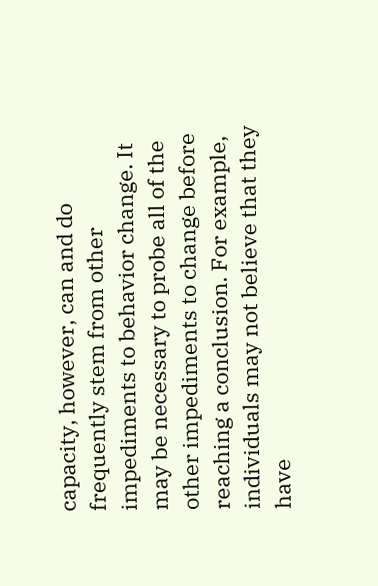capacity, however, can and do frequently stem from other impediments to behavior change. It may be necessary to probe all of the other impediments to change before reaching a conclusion. For example, individuals may not believe that they have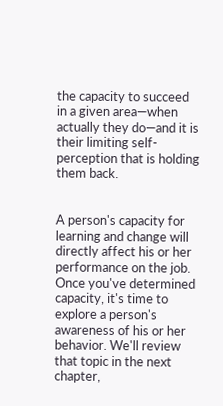the capacity to succeed in a given area—when actually they do—and it is their limiting self-perception that is holding them back.


A person's capacity for learning and change will directly affect his or her performance on the job. Once you've determined capacity, it's time to explore a person's awareness of his or her behavior. We'll review that topic in the next chapter,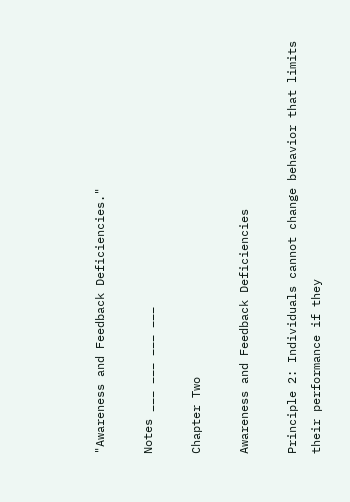"Awareness and Feedback Deficiencies."

Notes ___ ___ ___ ___

Chapter Two

Awareness and Feedback Deficiencies

Principle 2: Individuals cannot change behavior that limits their performance if they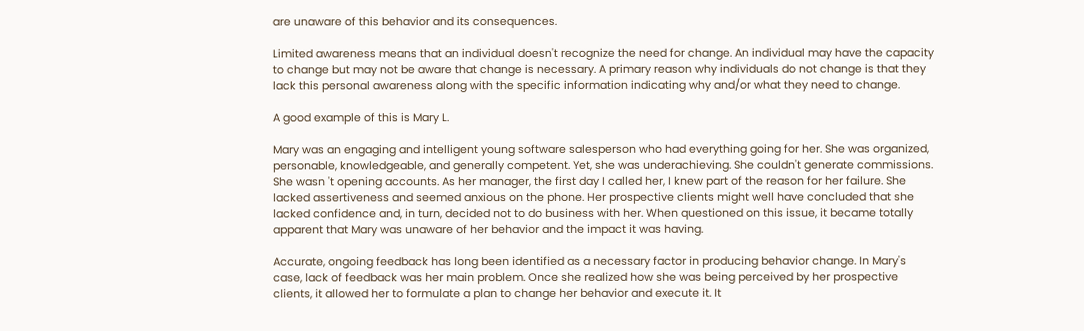are unaware of this behavior and its consequences.

Limited awareness means that an individual doesn't recognize the need for change. An individual may have the capacity to change but may not be aware that change is necessary. A primary reason why individuals do not change is that they lack this personal awareness along with the specific information indicating why and/or what they need to change.

A good example of this is Mary L.

Mary was an engaging and intelligent young software salesperson who had everything going for her. She was organized, personable, knowledgeable, and generally competent. Yet, she was underachieving. She couldn't generate commissions. She wasn 't opening accounts. As her manager, the first day I called her, I knew part of the reason for her failure. She lacked assertiveness and seemed anxious on the phone. Her prospective clients might well have concluded that she lacked confidence and, in turn, decided not to do business with her. When questioned on this issue, it became totally apparent that Mary was unaware of her behavior and the impact it was having.

Accurate, ongoing feedback has long been identified as a necessary factor in producing behavior change. In Mary's case, lack of feedback was her main problem. Once she realized how she was being perceived by her prospective clients, it allowed her to formulate a plan to change her behavior and execute it. It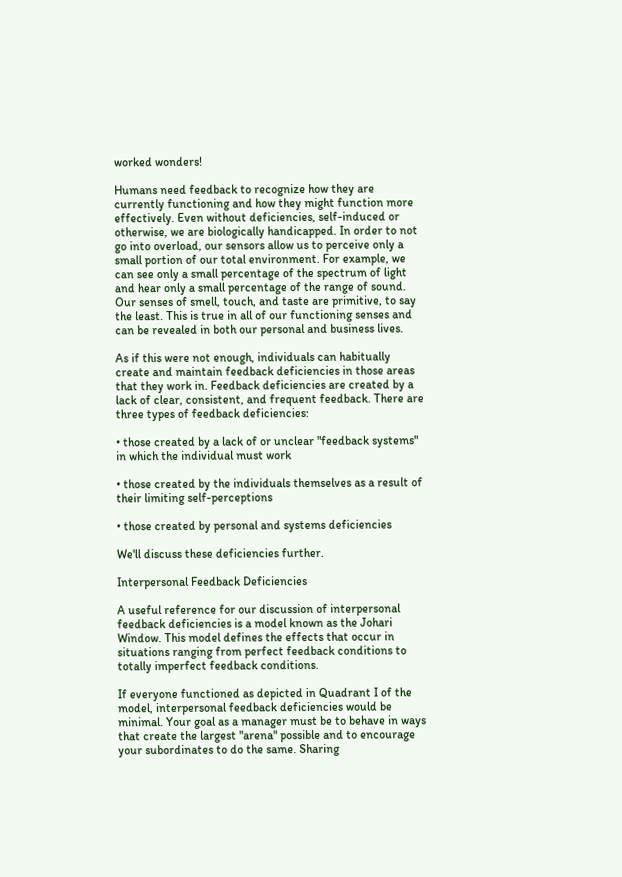worked wonders!

Humans need feedback to recognize how they are currently functioning and how they might function more effectively. Even without deficiencies, self-induced or otherwise, we are biologically handicapped. In order to not go into overload, our sensors allow us to perceive only a small portion of our total environment. For example, we can see only a small percentage of the spectrum of light and hear only a small percentage of the range of sound. Our senses of smell, touch, and taste are primitive, to say the least. This is true in all of our functioning senses and can be revealed in both our personal and business lives.

As if this were not enough, individuals can habitually create and maintain feedback deficiencies in those areas that they work in. Feedback deficiencies are created by a lack of clear, consistent, and frequent feedback. There are three types of feedback deficiencies:

• those created by a lack of or unclear "feedback systems" in which the individual must work

• those created by the individuals themselves as a result of their limiting self-perceptions

• those created by personal and systems deficiencies

We'll discuss these deficiencies further.

Interpersonal Feedback Deficiencies

A useful reference for our discussion of interpersonal feedback deficiencies is a model known as the Johari Window. This model defines the effects that occur in situations ranging from perfect feedback conditions to totally imperfect feedback conditions.

If everyone functioned as depicted in Quadrant I of the model, interpersonal feedback deficiencies would be minimal. Your goal as a manager must be to behave in ways that create the largest "arena" possible and to encourage your subordinates to do the same. Sharing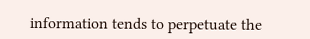information tends to perpetuate the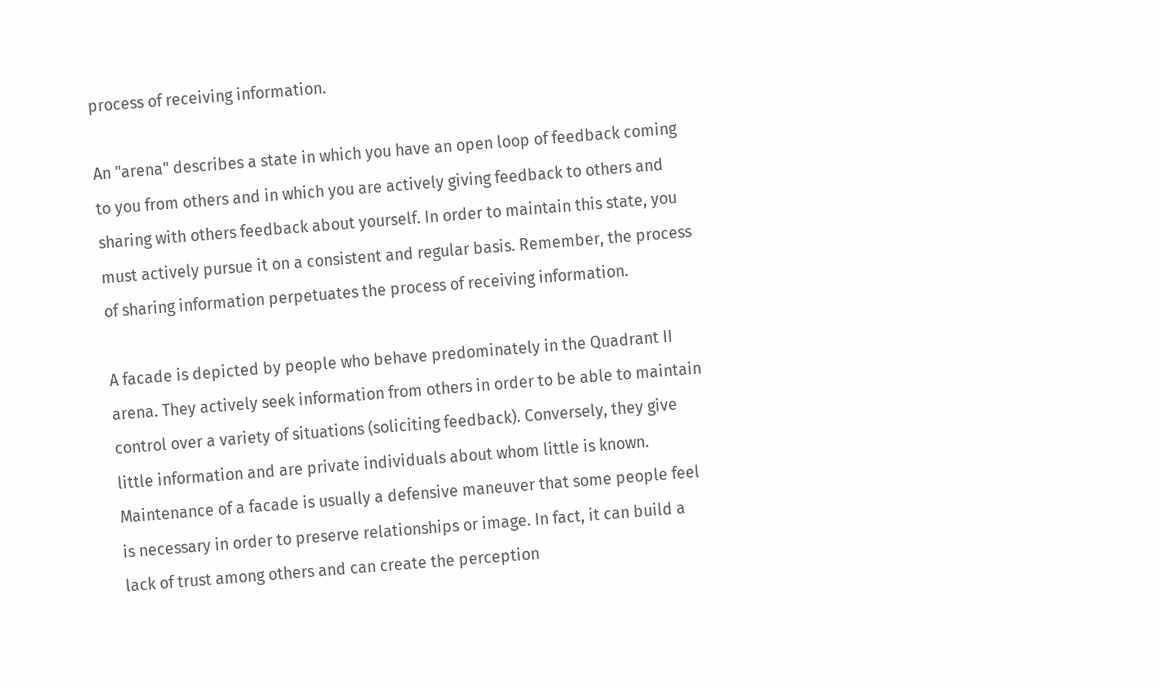process of receiving information.

An "arena" describes a state in which you have an open loop of feedback coming to you from others and in which you are actively giving feedback to others and sharing with others feedback about yourself. In order to maintain this state, you must actively pursue it on a consistent and regular basis. Remember, the process of sharing information perpetuates the process of receiving information.

A facade is depicted by people who behave predominately in the Quadrant II arena. They actively seek information from others in order to be able to maintain control over a variety of situations (soliciting feedback). Conversely, they give little information and are private individuals about whom little is known. Maintenance of a facade is usually a defensive maneuver that some people feel is necessary in order to preserve relationships or image. In fact, it can build a lack of trust among others and can create the perception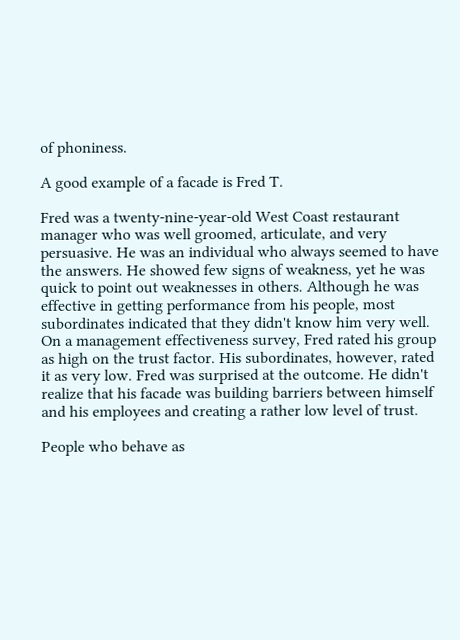of phoniness.

A good example of a facade is Fred T.

Fred was a twenty-nine-year-old West Coast restaurant manager who was well groomed, articulate, and very persuasive. He was an individual who always seemed to have the answers. He showed few signs of weakness, yet he was quick to point out weaknesses in others. Although he was effective in getting performance from his people, most subordinates indicated that they didn't know him very well. On a management effectiveness survey, Fred rated his group as high on the trust factor. His subordinates, however, rated it as very low. Fred was surprised at the outcome. He didn't realize that his facade was building barriers between himself and his employees and creating a rather low level of trust.

People who behave as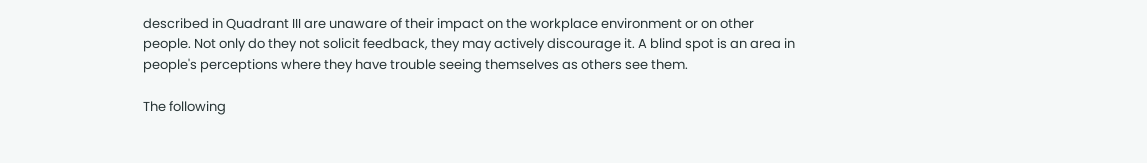described in Quadrant III are unaware of their impact on the workplace environment or on other people. Not only do they not solicit feedback, they may actively discourage it. A blind spot is an area in people's perceptions where they have trouble seeing themselves as others see them.

The following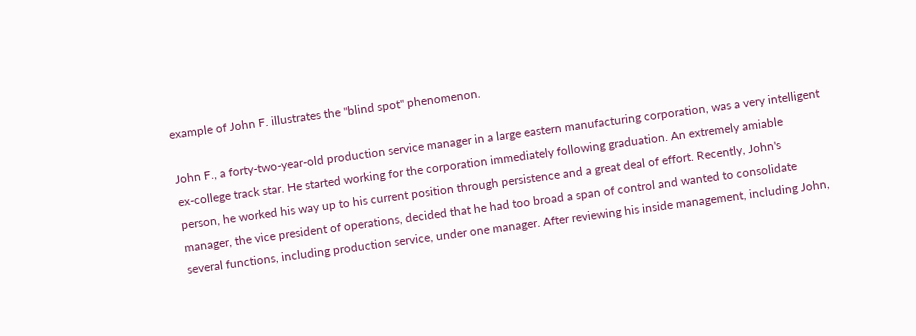example of John F. illustrates the "blind spot" phenomenon.

John F., a forty-two-year-old production service manager in a large eastern manufacturing corporation, was a very intelligent ex-college track star. He started working for the corporation immediately following graduation. An extremely amiable person, he worked his way up to his current position through persistence and a great deal of effort. Recently, John's manager, the vice president of operations, decided that he had too broad a span of control and wanted to consolidate several functions, including production service, under one manager. After reviewing his inside management, including John,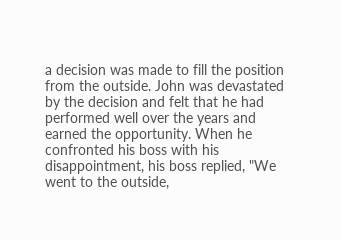a decision was made to fill the position from the outside. John was devastated by the decision and felt that he had performed well over the years and earned the opportunity. When he confronted his boss with his disappointment, his boss replied, "We went to the outside,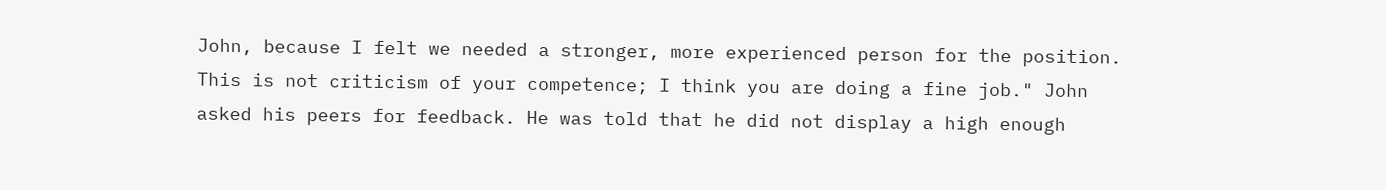John, because I felt we needed a stronger, more experienced person for the position. This is not criticism of your competence; I think you are doing a fine job." John asked his peers for feedback. He was told that he did not display a high enough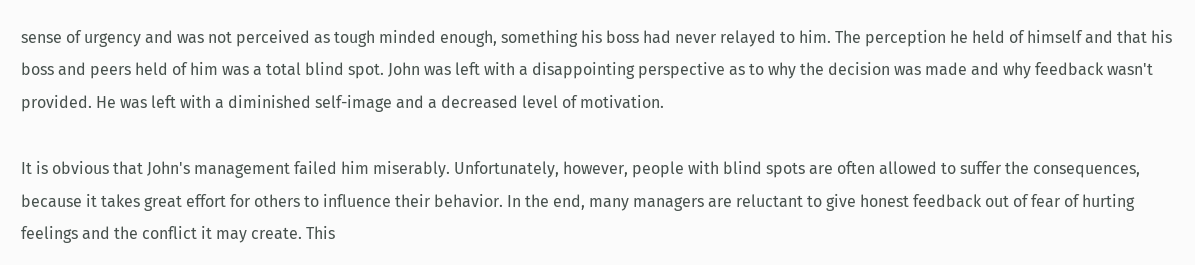sense of urgency and was not perceived as tough minded enough, something his boss had never relayed to him. The perception he held of himself and that his boss and peers held of him was a total blind spot. John was left with a disappointing perspective as to why the decision was made and why feedback wasn't provided. He was left with a diminished self-image and a decreased level of motivation.

It is obvious that John's management failed him miserably. Unfortunately, however, people with blind spots are often allowed to suffer the consequences, because it takes great effort for others to influence their behavior. In the end, many managers are reluctant to give honest feedback out of fear of hurting feelings and the conflict it may create. This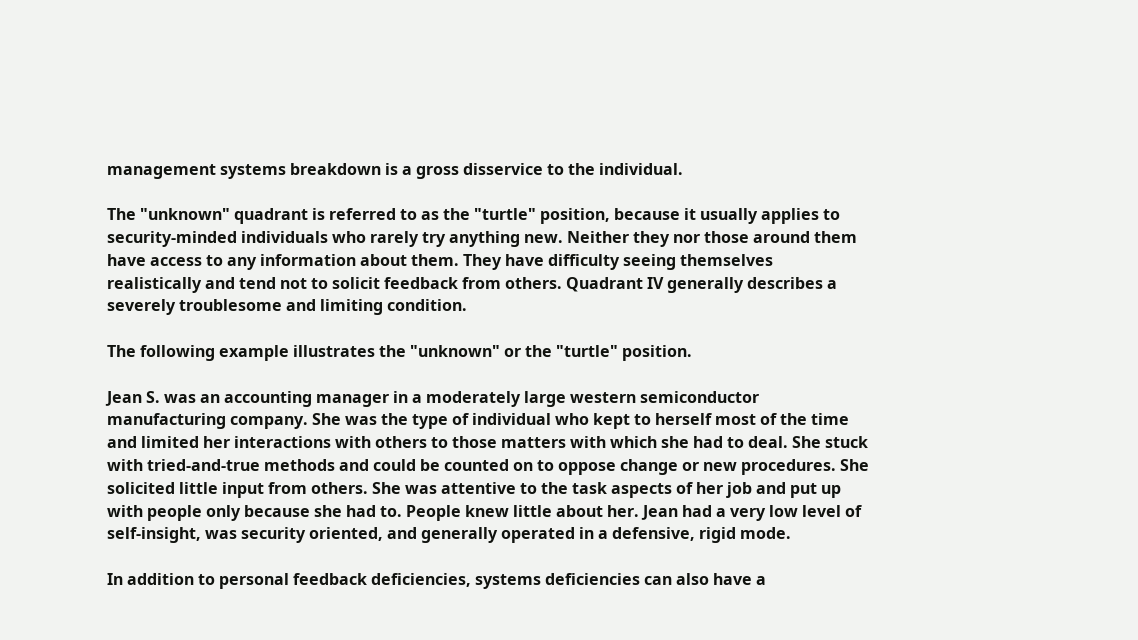management systems breakdown is a gross disservice to the individual.

The "unknown" quadrant is referred to as the "turtle" position, because it usually applies to security-minded individuals who rarely try anything new. Neither they nor those around them have access to any information about them. They have difficulty seeing themselves realistically and tend not to solicit feedback from others. Quadrant IV generally describes a severely troublesome and limiting condition.

The following example illustrates the "unknown" or the "turtle" position.

Jean S. was an accounting manager in a moderately large western semiconductor manufacturing company. She was the type of individual who kept to herself most of the time and limited her interactions with others to those matters with which she had to deal. She stuck with tried-and-true methods and could be counted on to oppose change or new procedures. She solicited little input from others. She was attentive to the task aspects of her job and put up with people only because she had to. People knew little about her. Jean had a very low level of self-insight, was security oriented, and generally operated in a defensive, rigid mode.

In addition to personal feedback deficiencies, systems deficiencies can also have a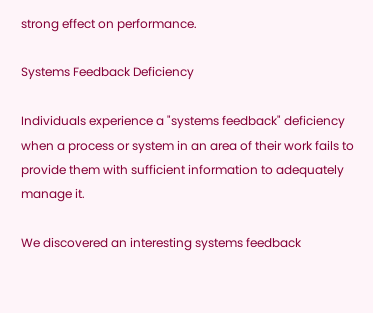strong effect on performance.

Systems Feedback Deficiency

Individuals experience a "systems feedback" deficiency when a process or system in an area of their work fails to provide them with sufficient information to adequately manage it.

We discovered an interesting systems feedback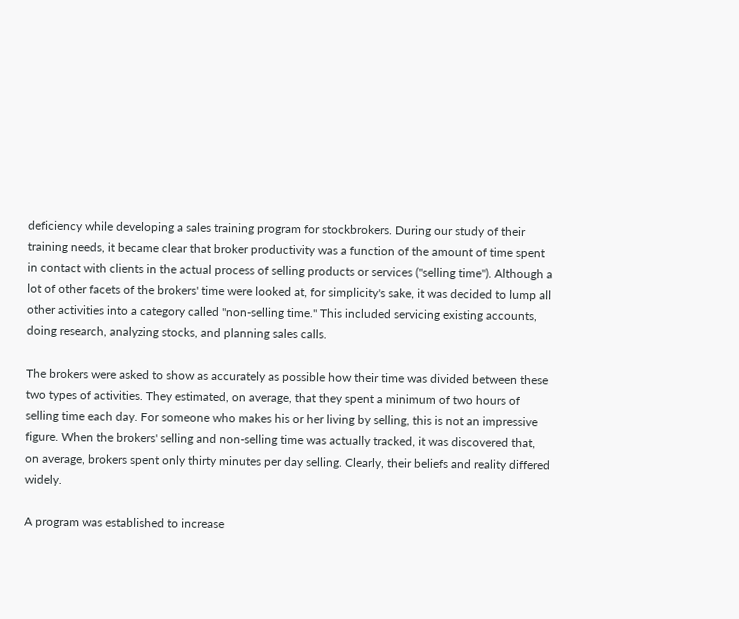deficiency while developing a sales training program for stockbrokers. During our study of their training needs, it became clear that broker productivity was a function of the amount of time spent in contact with clients in the actual process of selling products or services ("selling time"). Although a lot of other facets of the brokers' time were looked at, for simplicity's sake, it was decided to lump all other activities into a category called "non-selling time." This included servicing existing accounts, doing research, analyzing stocks, and planning sales calls.

The brokers were asked to show as accurately as possible how their time was divided between these two types of activities. They estimated, on average, that they spent a minimum of two hours of selling time each day. For someone who makes his or her living by selling, this is not an impressive figure. When the brokers' selling and non-selling time was actually tracked, it was discovered that, on average, brokers spent only thirty minutes per day selling. Clearly, their beliefs and reality differed widely.

A program was established to increase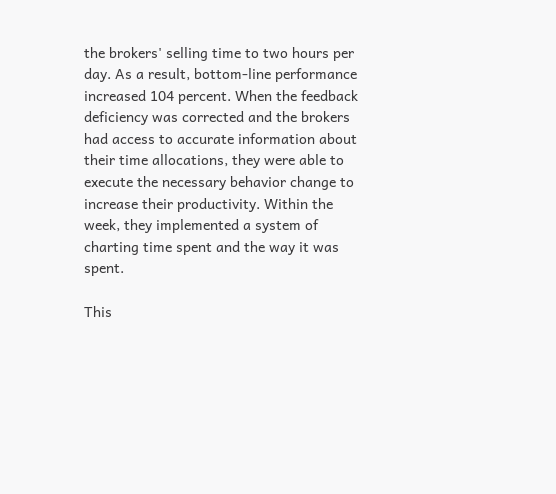the brokers' selling time to two hours per day. As a result, bottom-line performance increased 104 percent. When the feedback deficiency was corrected and the brokers had access to accurate information about their time allocations, they were able to execute the necessary behavior change to increase their productivity. Within the week, they implemented a system of charting time spent and the way it was spent.

This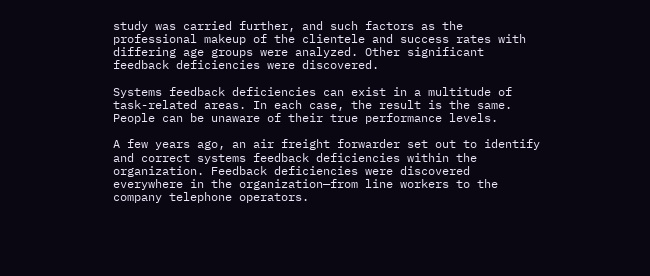study was carried further, and such factors as the professional makeup of the clientele and success rates with differing age groups were analyzed. Other significant feedback deficiencies were discovered.

Systems feedback deficiencies can exist in a multitude of task-related areas. In each case, the result is the same. People can be unaware of their true performance levels.

A few years ago, an air freight forwarder set out to identify and correct systems feedback deficiencies within the organization. Feedback deficiencies were discovered everywhere in the organization—from line workers to the company telephone operators.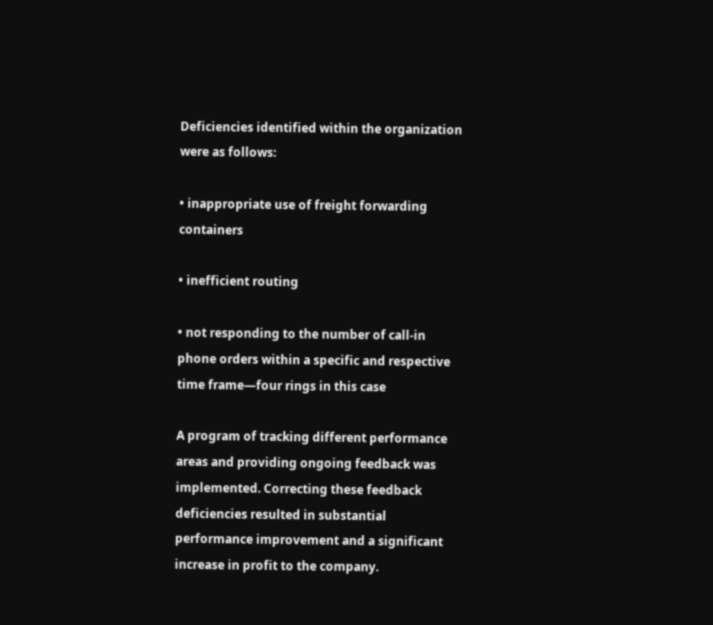Deficiencies identified within the organization were as follows:

• inappropriate use of freight forwarding containers

• inefficient routing

• not responding to the number of call-in phone orders within a specific and respective time frame—four rings in this case

A program of tracking different performance areas and providing ongoing feedback was implemented. Correcting these feedback deficiencies resulted in substantial performance improvement and a significant increase in profit to the company.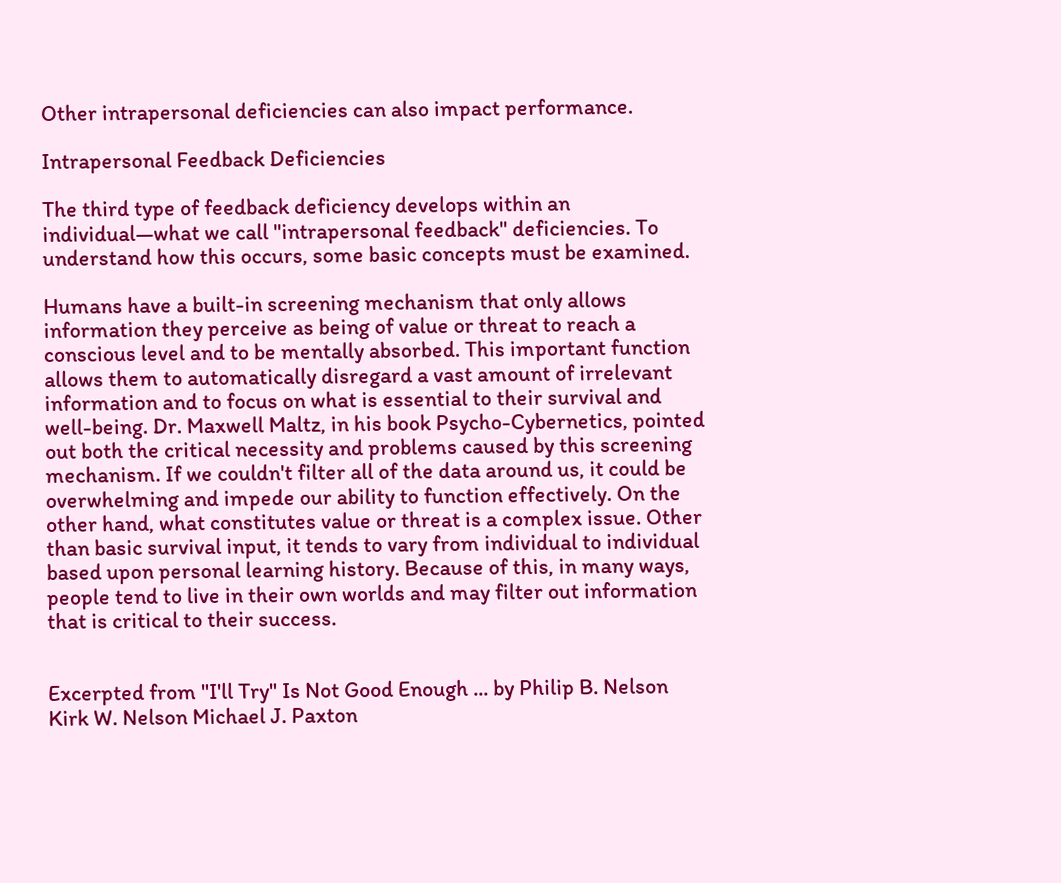Other intrapersonal deficiencies can also impact performance.

Intrapersonal Feedback Deficiencies

The third type of feedback deficiency develops within an individual—what we call "intrapersonal feedback" deficiencies. To understand how this occurs, some basic concepts must be examined.

Humans have a built-in screening mechanism that only allows information they perceive as being of value or threat to reach a conscious level and to be mentally absorbed. This important function allows them to automatically disregard a vast amount of irrelevant information and to focus on what is essential to their survival and well-being. Dr. Maxwell Maltz, in his book Psycho-Cybernetics, pointed out both the critical necessity and problems caused by this screening mechanism. If we couldn't filter all of the data around us, it could be overwhelming and impede our ability to function effectively. On the other hand, what constitutes value or threat is a complex issue. Other than basic survival input, it tends to vary from individual to individual based upon personal learning history. Because of this, in many ways, people tend to live in their own worlds and may filter out information that is critical to their success.


Excerpted from "I'll Try" Is Not Good Enough ... by Philip B. Nelson Kirk W. Nelson Michael J. Paxton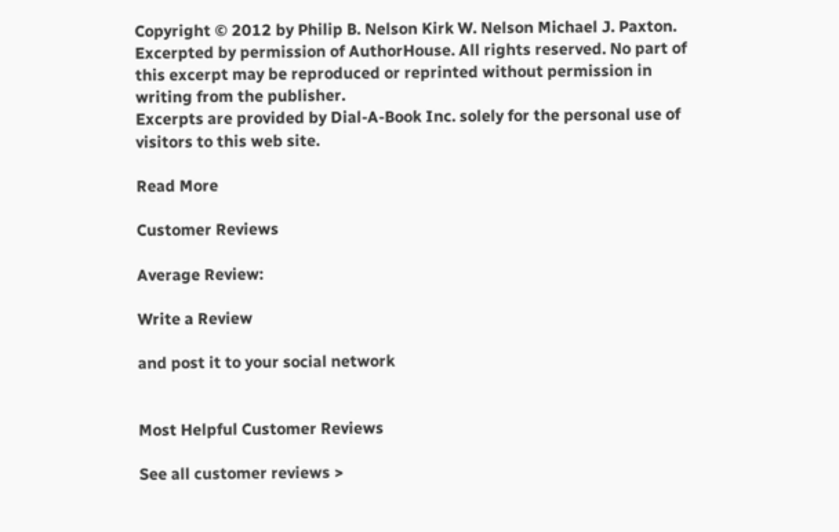Copyright © 2012 by Philip B. Nelson Kirk W. Nelson Michael J. Paxton. Excerpted by permission of AuthorHouse. All rights reserved. No part of this excerpt may be reproduced or reprinted without permission in writing from the publisher.
Excerpts are provided by Dial-A-Book Inc. solely for the personal use of visitors to this web site.

Read More

Customer Reviews

Average Review:

Write a Review

and post it to your social network


Most Helpful Customer Reviews

See all customer reviews >